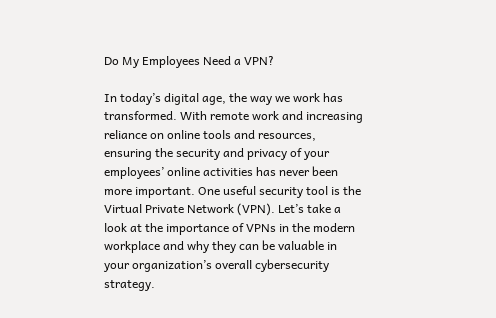Do My Employees Need a VPN?

In today’s digital age, the way we work has transformed. With remote work and increasing reliance on online tools and resources, ensuring the security and privacy of your employees’ online activities has never been more important. One useful security tool is the Virtual Private Network (VPN). Let’s take a look at the importance of VPNs in the modern workplace and why they can be valuable in your organization’s overall cybersecurity strategy.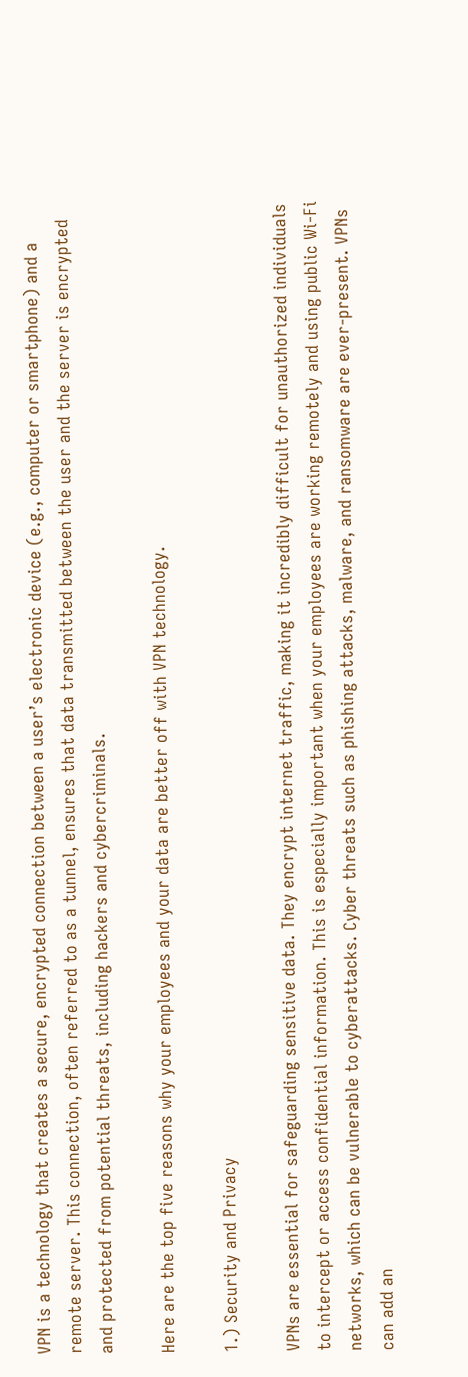VPN is a technology that creates a secure, encrypted connection between a user’s electronic device (e.g., computer or smartphone) and a remote server. This connection, often referred to as a tunnel, ensures that data transmitted between the user and the server is encrypted and protected from potential threats, including hackers and cybercriminals.

Here are the top five reasons why your employees and your data are better off with VPN technology.

1.) Security and Privacy

VPNs are essential for safeguarding sensitive data. They encrypt internet traffic, making it incredibly difficult for unauthorized individuals to intercept or access confidential information. This is especially important when your employees are working remotely and using public Wi-Fi networks, which can be vulnerable to cyberattacks. Cyber threats such as phishing attacks, malware, and ransomware are ever-present. VPNs can add an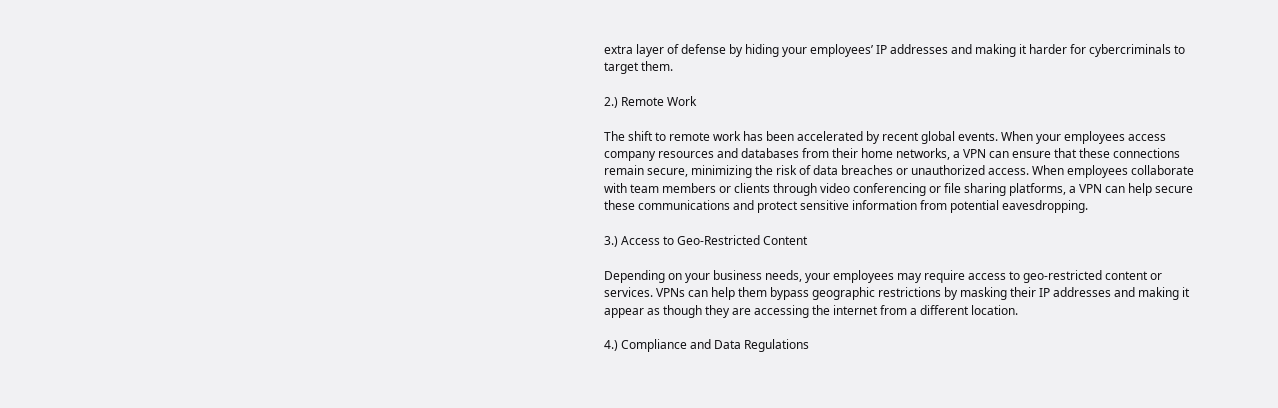extra layer of defense by hiding your employees’ IP addresses and making it harder for cybercriminals to target them.

2.) Remote Work

The shift to remote work has been accelerated by recent global events. When your employees access company resources and databases from their home networks, a VPN can ensure that these connections remain secure, minimizing the risk of data breaches or unauthorized access. When employees collaborate with team members or clients through video conferencing or file sharing platforms, a VPN can help secure these communications and protect sensitive information from potential eavesdropping.

3.) Access to Geo-Restricted Content

Depending on your business needs, your employees may require access to geo-restricted content or services. VPNs can help them bypass geographic restrictions by masking their IP addresses and making it appear as though they are accessing the internet from a different location.

4.) Compliance and Data Regulations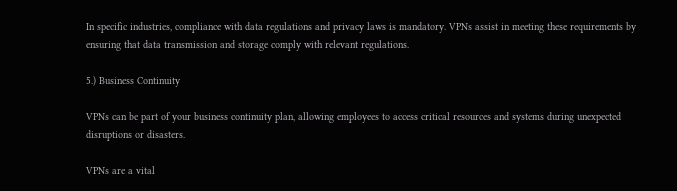In specific industries, compliance with data regulations and privacy laws is mandatory. VPNs assist in meeting these requirements by ensuring that data transmission and storage comply with relevant regulations.

5.) Business Continuity

VPNs can be part of your business continuity plan, allowing employees to access critical resources and systems during unexpected disruptions or disasters.

VPNs are a vital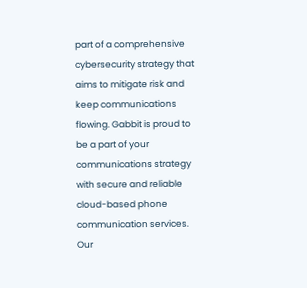part of a comprehensive cybersecurity strategy that aims to mitigate risk and keep communications flowing. Gabbit is proud to be a part of your communications strategy with secure and reliable cloud-based phone communication services. Our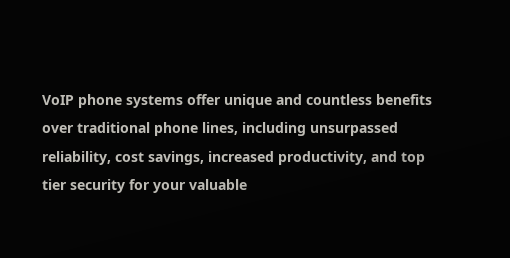VoIP phone systems offer unique and countless benefits over traditional phone lines, including unsurpassed reliability, cost savings, increased productivity, and top tier security for your valuable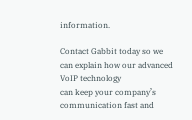information.

Contact Gabbit today so we can explain how our advanced VoIP technology
can keep your company’s communication fast and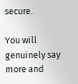secure.

You will genuinely say more and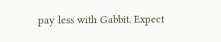pay less with Gabbit. Expect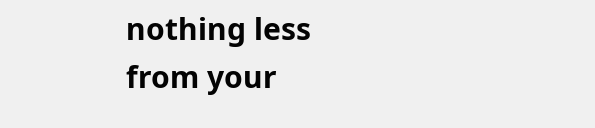nothing less from your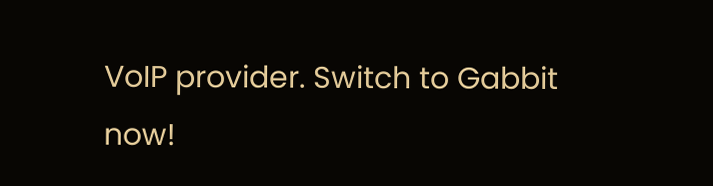VoIP provider. Switch to Gabbit now!